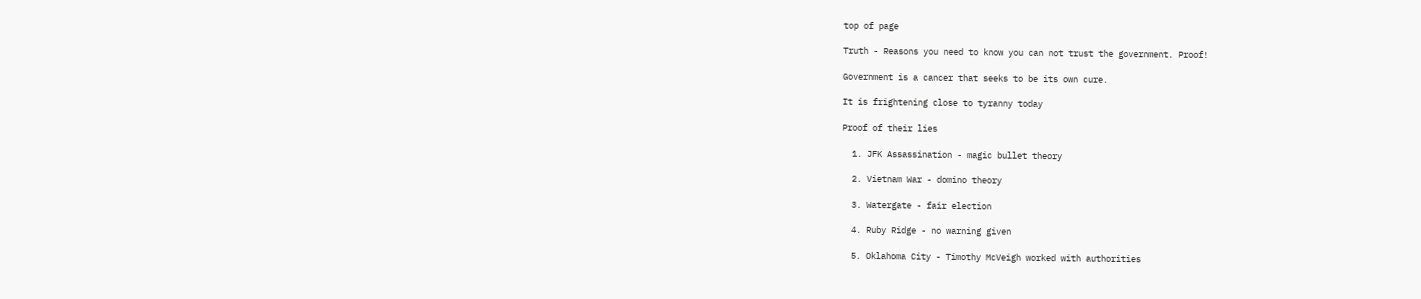top of page

Truth - Reasons you need to know you can not trust the government. Proof!

Government is a cancer that seeks to be its own cure.

It is frightening close to tyranny today

Proof of their lies

  1. JFK Assassination - magic bullet theory

  2. Vietnam War - domino theory

  3. Watergate - fair election

  4. Ruby Ridge - no warning given

  5. Oklahoma City - Timothy McVeigh worked with authorities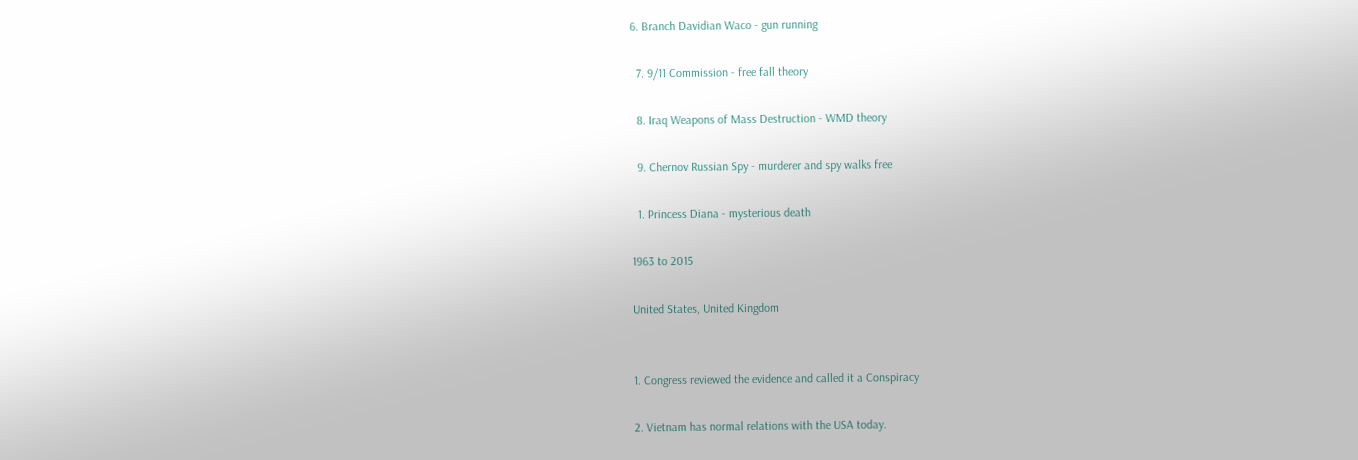6. Branch Davidian Waco - gun running

  7. 9/11 Commission - free fall theory

  8. Iraq Weapons of Mass Destruction - WMD theory

  9. Chernov Russian Spy - murderer and spy walks free

  1. Princess Diana - mysterious death

1963 to 2015

United States, United Kingdom


1. Congress reviewed the evidence and called it a Conspiracy

2. Vietnam has normal relations with the USA today.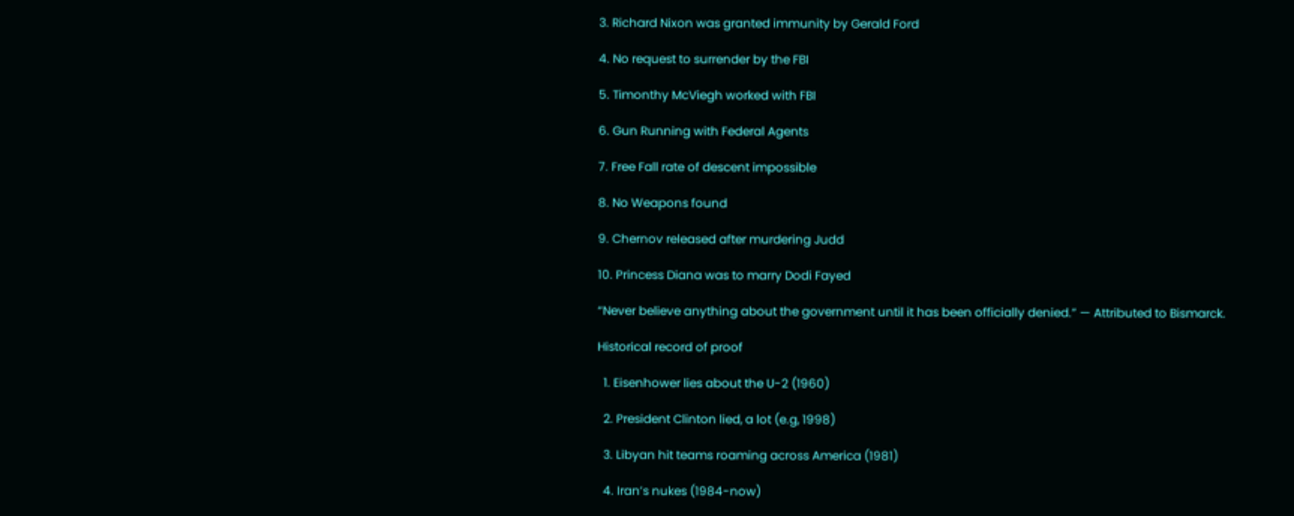3. Richard Nixon was granted immunity by Gerald Ford

4. No request to surrender by the FBI

5. Timonthy McViegh worked with FBI

6. Gun Running with Federal Agents

7. Free Fall rate of descent impossible

8. No Weapons found

9. Chernov released after murdering Judd

10. Princess Diana was to marry Dodi Fayed

“Never believe anything about the government until it has been officially denied.” — Attributed to Bismarck.

Historical record of proof

  1. Eisenhower lies about the U-2 (1960)

  2. President Clinton lied, a lot (e.g, 1998)

  3. Libyan hit teams roaming across America (1981)

  4. Iran’s nukes (1984-now)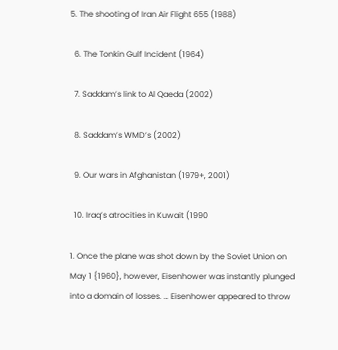5. The shooting of Iran Air Flight 655 (1988)

  6. The Tonkin Gulf Incident (1964)

  7. Saddam’s link to Al Qaeda (2002)

  8. Saddam’s WMD’s (2002)

  9. Our wars in Afghanistan (1979+, 2001)

  10. Iraq’s atrocities in Kuwait (1990

1. Once the plane was shot down by the Soviet Union on May 1 {1960}, however, Eisenhower was instantly plunged into a domain of losses. … Eisenhower appeared to throw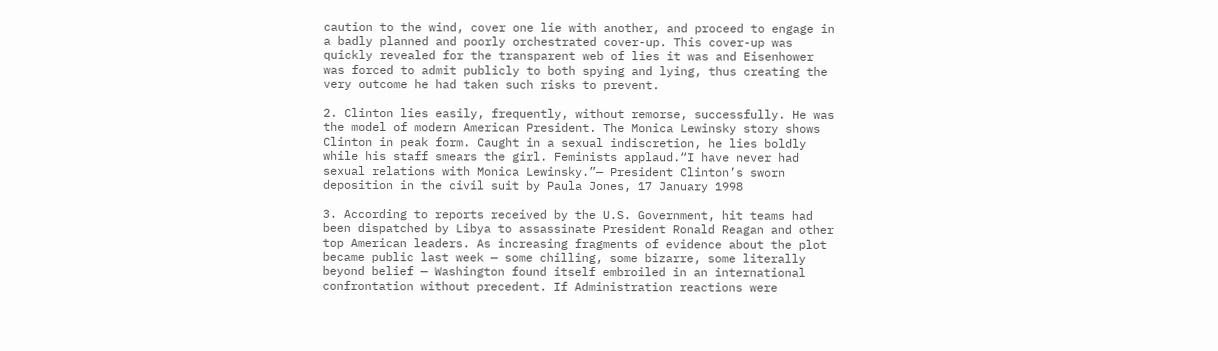caution to the wind, cover one lie with another, and proceed to engage in a badly planned and poorly orchestrated cover-up. This cover-up was quickly revealed for the transparent web of lies it was and Eisenhower was forced to admit publicly to both spying and lying, thus creating the very outcome he had taken such risks to prevent.

2. Clinton lies easily, frequently, without remorse, successfully. He was the model of modern American President. The Monica Lewinsky story shows Clinton in peak form. Caught in a sexual indiscretion, he lies boldly while his staff smears the girl. Feminists applaud.“I have never had sexual relations with Monica Lewinsky.”— President Clinton’s sworn deposition in the civil suit by Paula Jones, 17 January 1998

3. According to reports received by the U.S. Government, hit teams had been dispatched by Libya to assassinate President Ronald Reagan and other top American leaders. As increasing fragments of evidence about the plot became public last week — some chilling, some bizarre, some literally beyond belief — Washington found itself embroiled in an international confrontation without precedent. If Administration reactions were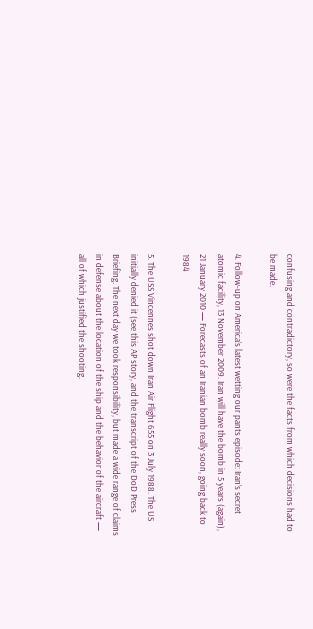confusing and contradictory, so were the facts from which decisions had to be made.

4. Follow-up on America’s latest wetting our pants episode: Iran’s secret atomic facility, 13 November 2009. Iran will have the bomb in 5 years (again), 21 January 2010 — Forecasts of an Iranian bomb really soon, going back to 1984

5. The USS Vincennes shot down Iran Air Flight 655 on 3 July 1988. The US initially denied it (see this AP story, and the transcript of the DoD Press Briefing. The next day we took responsibility, but made a wide range of claims in defense about the location of the ship and the behavior of the aircraft — all of which justified the shooting.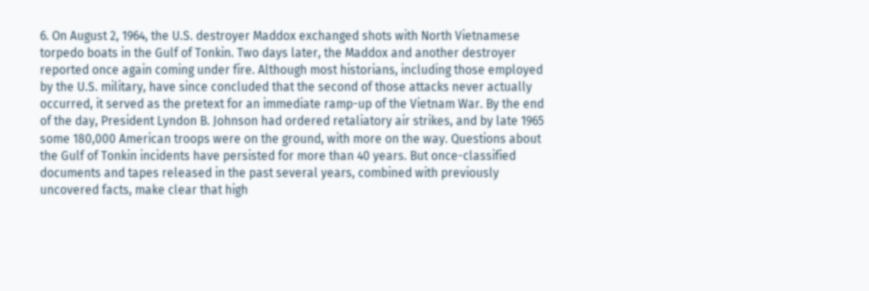6. On August 2, 1964, the U.S. destroyer Maddox exchanged shots with North Vietnamese torpedo boats in the Gulf of Tonkin. Two days later, the Maddox and another destroyer reported once again coming under fire. Although most historians, including those employed by the U.S. military, have since concluded that the second of those attacks never actually occurred, it served as the pretext for an immediate ramp-up of the Vietnam War. By the end of the day, President Lyndon B. Johnson had ordered retaliatory air strikes, and by late 1965 some 180,000 American troops were on the ground, with more on the way. Questions about the Gulf of Tonkin incidents have persisted for more than 40 years. But once-classified documents and tapes released in the past several years, combined with previously uncovered facts, make clear that high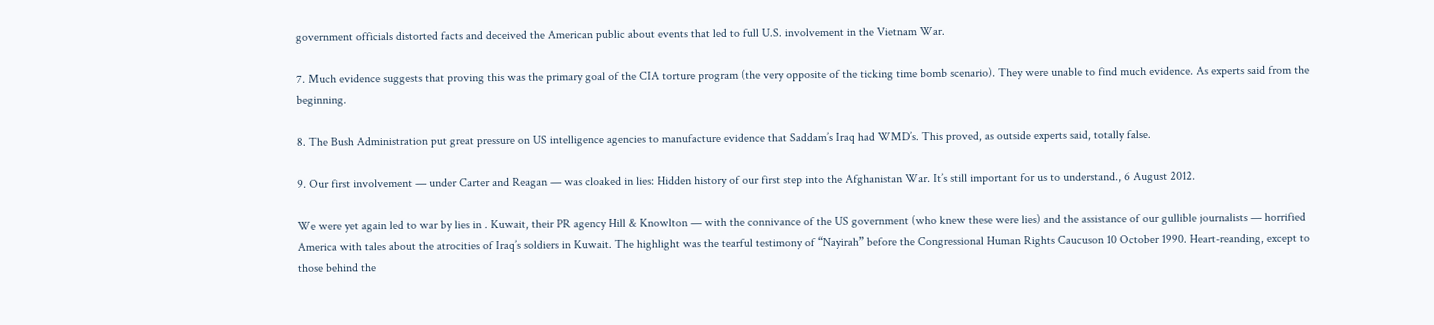government officials distorted facts and deceived the American public about events that led to full U.S. involvement in the Vietnam War.

7. Much evidence suggests that proving this was the primary goal of the CIA torture program (the very opposite of the ticking time bomb scenario). They were unable to find much evidence. As experts said from the beginning.

8. The Bush Administration put great pressure on US intelligence agencies to manufacture evidence that Saddam’s Iraq had WMD’s. This proved, as outside experts said, totally false.

9. Our first involvement — under Carter and Reagan — was cloaked in lies: Hidden history of our first step into the Afghanistan War. It’s still important for us to understand., 6 August 2012.

We were yet again led to war by lies in . Kuwait, their PR agency Hill & Knowlton — with the connivance of the US government (who knew these were lies) and the assistance of our gullible journalists — horrified America with tales about the atrocities of Iraq’s soldiers in Kuwait. The highlight was the tearful testimony of “Nayirah” before the Congressional Human Rights Caucuson 10 October 1990. Heart-reanding, except to those behind the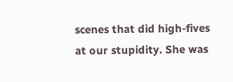scenes that did high-fives at our stupidity. She was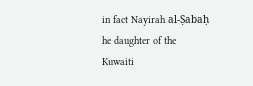in fact Nayirah al-Ṣabaḥ he daughter of the Kuwaiti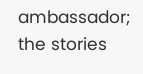ambassador; the stories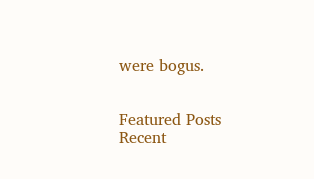were bogus.


Featured Posts
Recent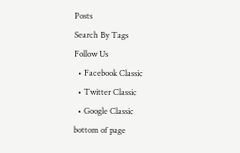Posts
Search By Tags
Follow Us
  • Facebook Classic
  • Twitter Classic
  • Google Classic
bottom of page